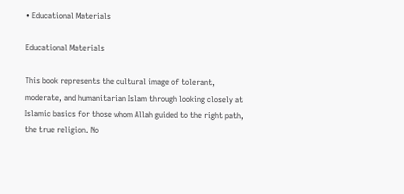• Educational Materials

Educational Materials

This book represents the cultural image of tolerant, moderate, and humanitarian Islam through looking closely at Islamic basics for those whom Allah guided to the right path, the true religion. No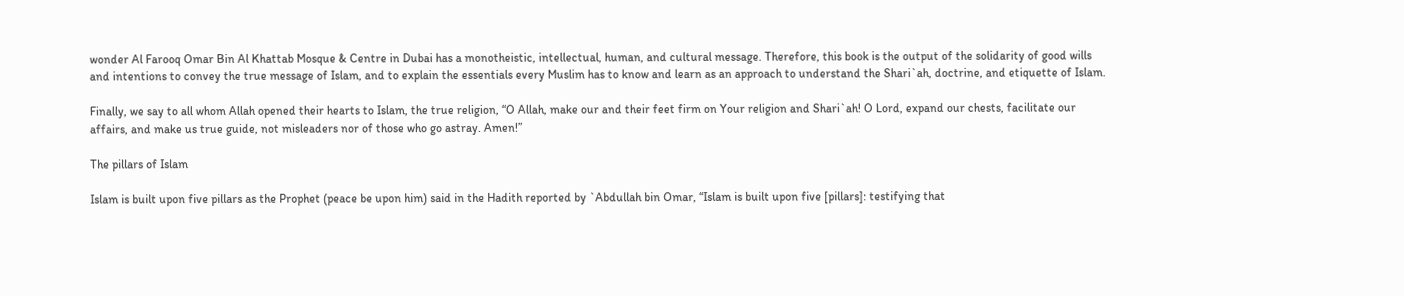wonder Al Farooq Omar Bin Al Khattab Mosque & Centre in Dubai has a monotheistic, intellectual, human, and cultural message. Therefore, this book is the output of the solidarity of good wills and intentions to convey the true message of Islam, and to explain the essentials every Muslim has to know and learn as an approach to understand the Shari`ah, doctrine, and etiquette of Islam.

Finally, we say to all whom Allah opened their hearts to Islam, the true religion, “O Allah, make our and their feet firm on Your religion and Shari`ah! O Lord, expand our chests, facilitate our affairs, and make us true guide, not misleaders nor of those who go astray. Amen!”

The pillars of Islam

Islam is built upon five pillars as the Prophet (peace be upon him) said in the Hadith reported by `Abdullah bin Omar, “Islam is built upon five [pillars]: testifying that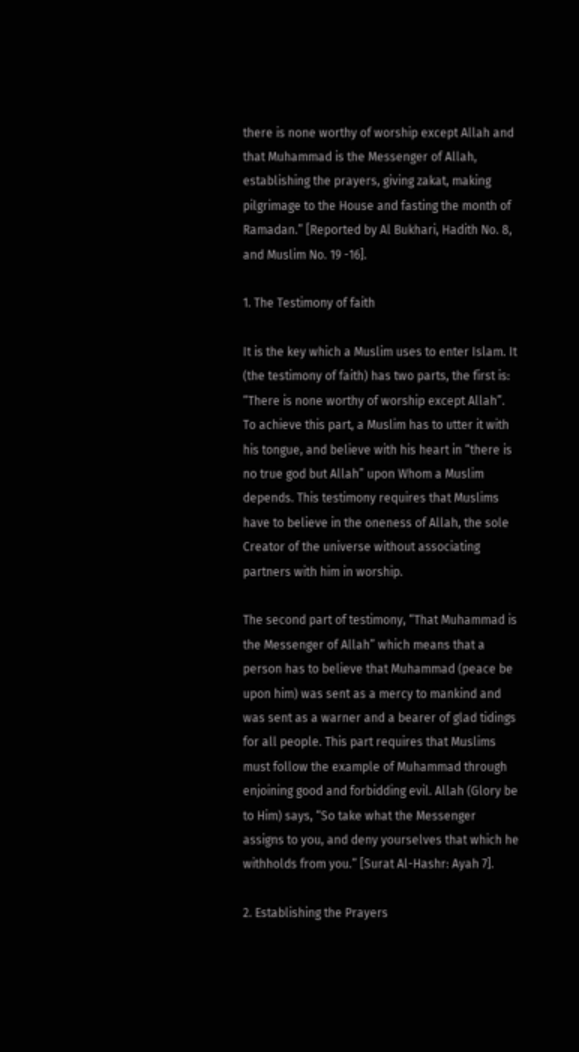there is none worthy of worship except Allah and that Muhammad is the Messenger of Allah, establishing the prayers, giving zakat, making pilgrimage to the House and fasting the month of Ramadan.” [Reported by Al Bukhari, Hadith No. 8, and Muslim No. 19 -16].

1. The Testimony of faith

It is the key which a Muslim uses to enter Islam. It (the testimony of faith) has two parts, the first is: “There is none worthy of worship except Allah”. To achieve this part, a Muslim has to utter it with his tongue, and believe with his heart in “there is no true god but Allah” upon Whom a Muslim depends. This testimony requires that Muslims have to believe in the oneness of Allah, the sole Creator of the universe without associating partners with him in worship.

The second part of testimony, “That Muhammad is the Messenger of Allah” which means that a person has to believe that Muhammad (peace be upon him) was sent as a mercy to mankind and was sent as a warner and a bearer of glad tidings for all people. This part requires that Muslims must follow the example of Muhammad through enjoining good and forbidding evil. Allah (Glory be to Him) says, “So take what the Messenger assigns to you, and deny yourselves that which he withholds from you.” [Surat Al-Hashr: Ayah 7].

2. Establishing the Prayers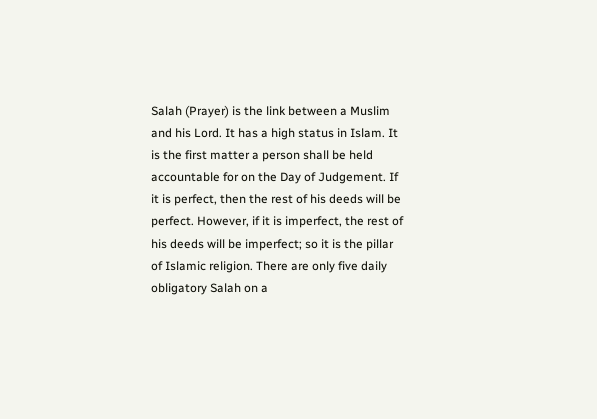Salah (Prayer) is the link between a Muslim and his Lord. It has a high status in Islam. It is the first matter a person shall be held accountable for on the Day of Judgement. If it is perfect, then the rest of his deeds will be perfect. However, if it is imperfect, the rest of his deeds will be imperfect; so it is the pillar of Islamic religion. There are only five daily obligatory Salah on a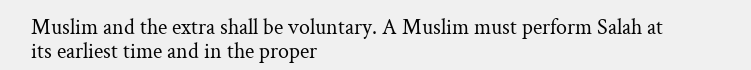Muslim and the extra shall be voluntary. A Muslim must perform Salah at its earliest time and in the proper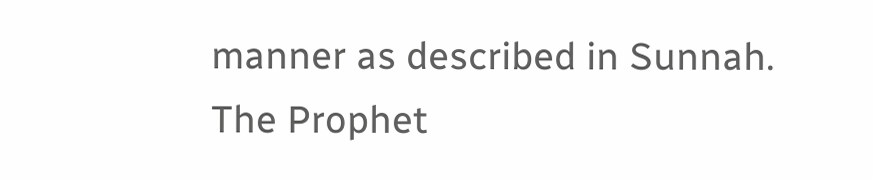manner as described in Sunnah. The Prophet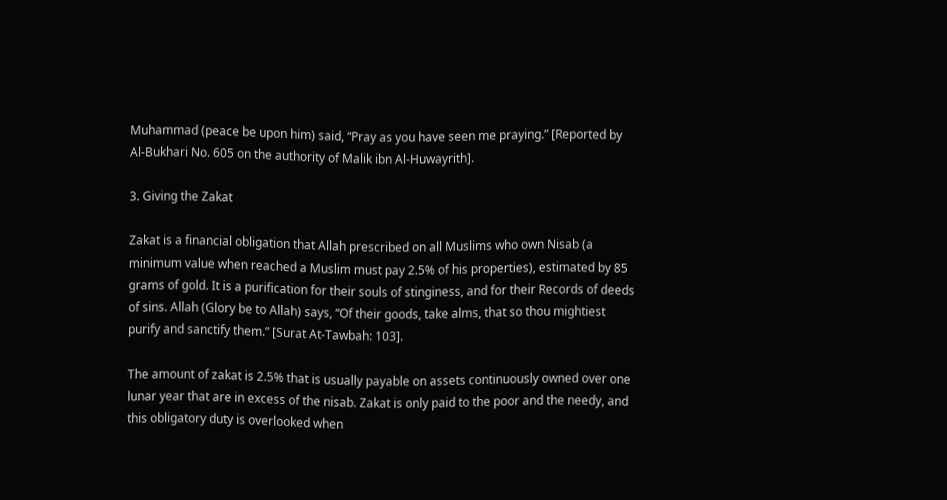Muhammad (peace be upon him) said, “Pray as you have seen me praying.” [Reported by Al-Bukhari No. 605 on the authority of Malik ibn Al-Huwayrith].

3. Giving the Zakat

Zakat is a financial obligation that Allah prescribed on all Muslims who own Nisab (a minimum value when reached a Muslim must pay 2.5% of his properties), estimated by 85 grams of gold. It is a purification for their souls of stinginess, and for their Records of deeds of sins. Allah (Glory be to Allah) says, “Of their goods, take alms, that so thou mightiest purify and sanctify them.” [Surat At-Tawbah: 103].

The amount of zakat is 2.5% that is usually payable on assets continuously owned over one lunar year that are in excess of the nisab. Zakat is only paid to the poor and the needy, and this obligatory duty is overlooked when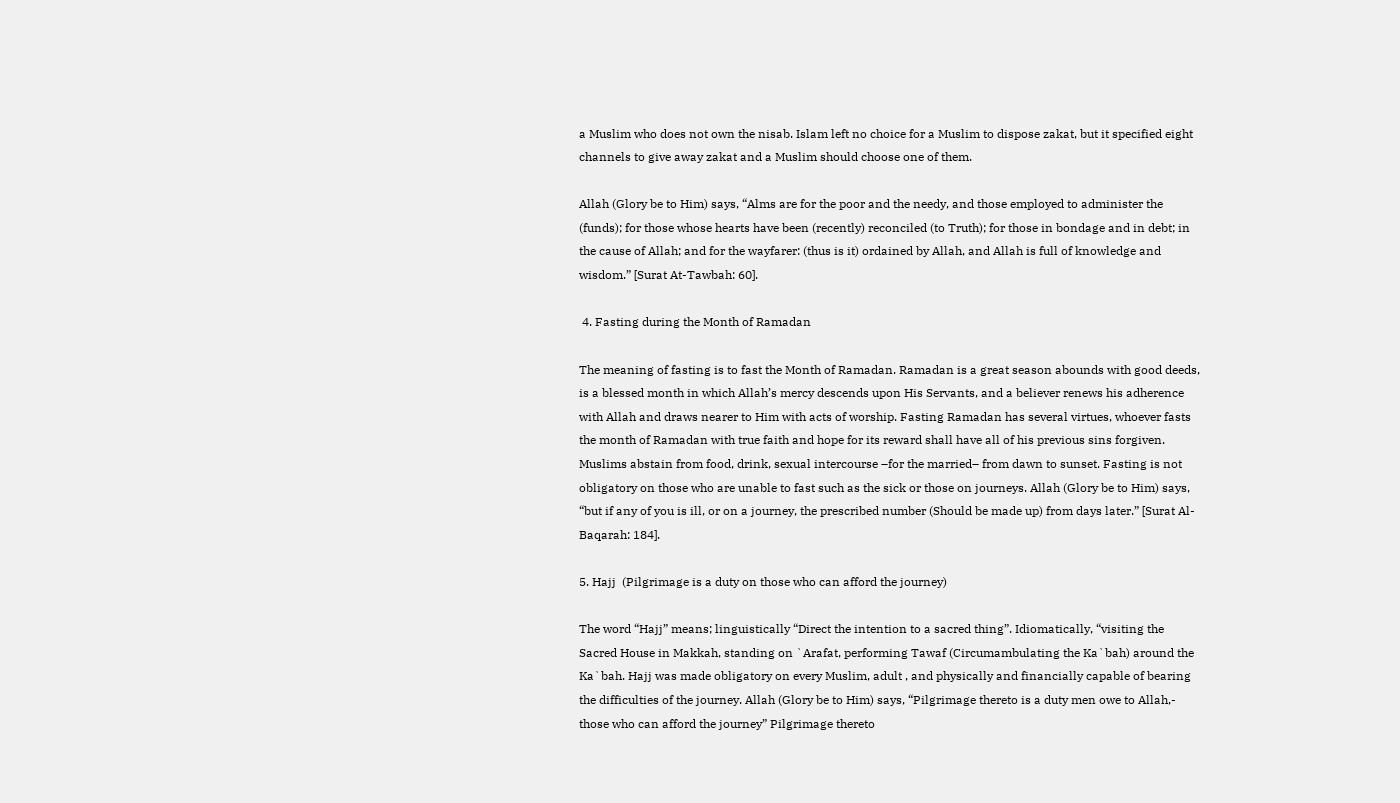a Muslim who does not own the nisab. Islam left no choice for a Muslim to dispose zakat, but it specified eight channels to give away zakat and a Muslim should choose one of them.

Allah (Glory be to Him) says, “Alms are for the poor and the needy, and those employed to administer the (funds); for those whose hearts have been (recently) reconciled (to Truth); for those in bondage and in debt; in the cause of Allah; and for the wayfarer: (thus is it) ordained by Allah, and Allah is full of knowledge and wisdom.” [Surat At-Tawbah: 60].

 4. Fasting during the Month of Ramadan

The meaning of fasting is to fast the Month of Ramadan. Ramadan is a great season abounds with good deeds, is a blessed month in which Allah’s mercy descends upon His Servants, and a believer renews his adherence with Allah and draws nearer to Him with acts of worship. Fasting Ramadan has several virtues, whoever fasts the month of Ramadan with true faith and hope for its reward shall have all of his previous sins forgiven. Muslims abstain from food, drink, sexual intercourse –for the married– from dawn to sunset. Fasting is not obligatory on those who are unable to fast such as the sick or those on journeys. Allah (Glory be to Him) says, “but if any of you is ill, or on a journey, the prescribed number (Should be made up) from days later.” [Surat Al-Baqarah: 184].

5. Hajj  (Pilgrimage is a duty on those who can afford the journey)

The word “Hajj” means; linguistically “Direct the intention to a sacred thing”. Idiomatically, “visiting the Sacred House in Makkah, standing on `Arafat, performing Tawaf (Circumambulating the Ka`bah) around the Ka`bah. Hajj was made obligatory on every Muslim, adult , and physically and financially capable of bearing the difficulties of the journey. Allah (Glory be to Him) says, “Pilgrimage thereto is a duty men owe to Allah,- those who can afford the journey” Pilgrimage thereto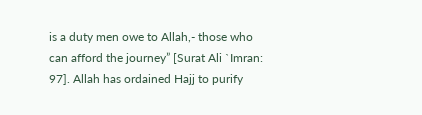is a duty men owe to Allah,- those who can afford the journey” [Surat Ali `Imran: 97]. Allah has ordained Hajj to purify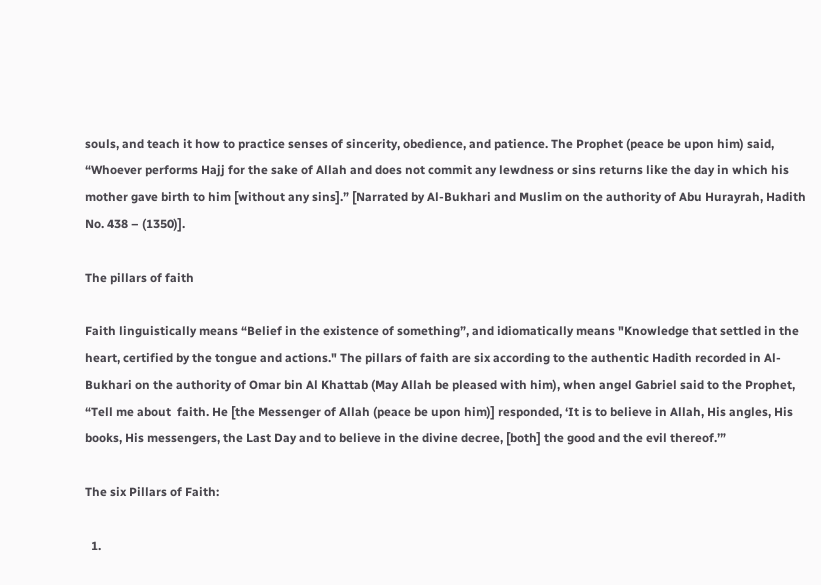souls, and teach it how to practice senses of sincerity, obedience, and patience. The Prophet (peace be upon him) said, “Whoever performs Hajj for the sake of Allah and does not commit any lewdness or sins returns like the day in which his mother gave birth to him [without any sins].” [Narrated by Al-Bukhari and Muslim on the authority of Abu Hurayrah, Hadith No. 438 – (1350)].

The pillars of faith

Faith linguistically means “Belief in the existence of something”, and idiomatically means "Knowledge that settled in the heart, certified by the tongue and actions." The pillars of faith are six according to the authentic Hadith recorded in Al-Bukhari on the authority of Omar bin Al Khattab (May Allah be pleased with him), when angel Gabriel said to the Prophet, “Tell me about  faith. He [the Messenger of Allah (peace be upon him)] responded, ‘It is to believe in Allah, His angles, His books, His messengers, the Last Day and to believe in the divine decree, [both] the good and the evil thereof.’”

The six Pillars of Faith:

  1.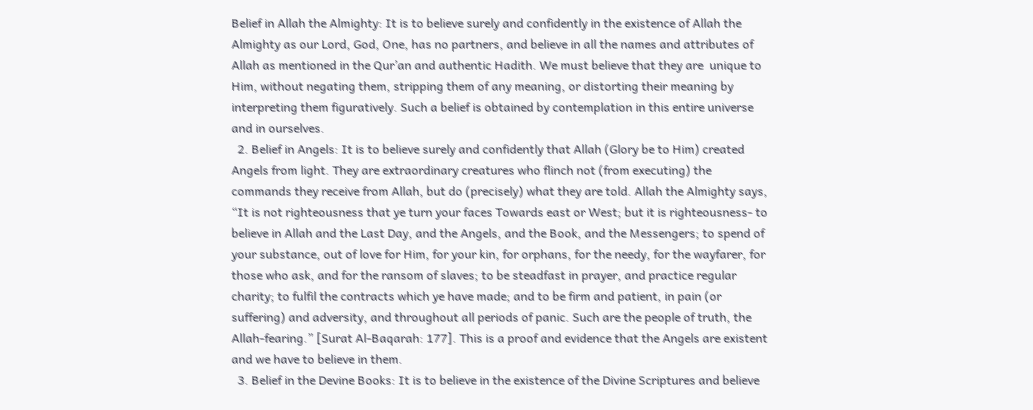Belief in Allah the Almighty: It is to believe surely and confidently in the existence of Allah the Almighty as our Lord, God, One, has no partners, and believe in all the names and attributes of Allah as mentioned in the Qur’an and authentic Hadith. We must believe that they are  unique to Him, without negating them, stripping them of any meaning, or distorting their meaning by interpreting them figuratively. Such a belief is obtained by contemplation in this entire universe and in ourselves.
  2. Belief in Angels: It is to believe surely and confidently that Allah (Glory be to Him) created Angels from light. They are extraordinary creatures who flinch not (from executing) the commands they receive from Allah, but do (precisely) what they are told. Allah the Almighty says, “It is not righteousness that ye turn your faces Towards east or West; but it is righteousness- to believe in Allah and the Last Day, and the Angels, and the Book, and the Messengers; to spend of your substance, out of love for Him, for your kin, for orphans, for the needy, for the wayfarer, for those who ask, and for the ransom of slaves; to be steadfast in prayer, and practice regular charity; to fulfil the contracts which ye have made; and to be firm and patient, in pain (or suffering) and adversity, and throughout all periods of panic. Such are the people of truth, the Allah-fearing.” [Surat Al-Baqarah: 177]. This is a proof and evidence that the Angels are existent and we have to believe in them.
  3. Belief in the Devine Books: It is to believe in the existence of the Divine Scriptures and believe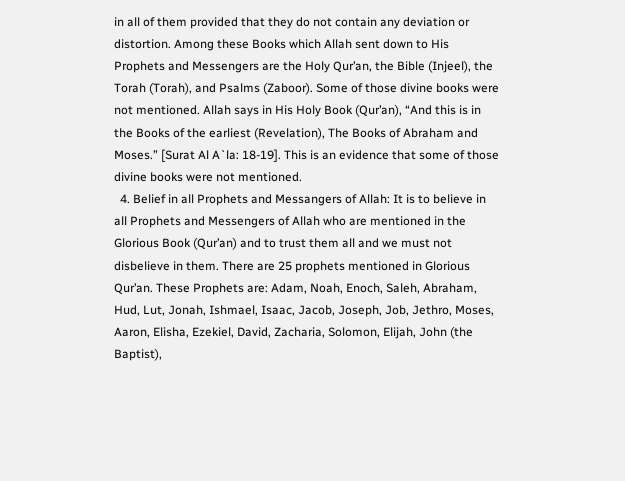in all of them provided that they do not contain any deviation or distortion. Among these Books which Allah sent down to His Prophets and Messengers are the Holy Qur’an, the Bible (Injeel), the Torah (Torah), and Psalms (Zaboor). Some of those divine books were not mentioned. Allah says in His Holy Book (Qur’an), “And this is in the Books of the earliest (Revelation), The Books of Abraham and Moses.” [Surat Al A`la: 18-19]. This is an evidence that some of those divine books were not mentioned.
  4. Belief in all Prophets and Messangers of Allah: It is to believe in all Prophets and Messengers of Allah who are mentioned in the Glorious Book (Qur’an) and to trust them all and we must not disbelieve in them. There are 25 prophets mentioned in Glorious Qur’an. These Prophets are: Adam, Noah, Enoch, Saleh, Abraham, Hud, Lut, Jonah, Ishmael, Isaac, Jacob, Joseph, Job, Jethro, Moses, Aaron, Elisha, Ezekiel, David, Zacharia, Solomon, Elijah, John (the Baptist),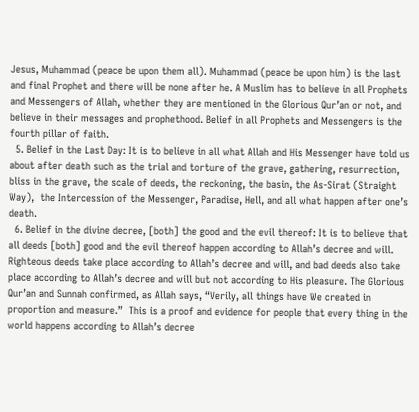Jesus, Muhammad (peace be upon them all). Muhammad (peace be upon him) is the last and final Prophet and there will be none after he. A Muslim has to believe in all Prophets and Messengers of Allah, whether they are mentioned in the Glorious Qur’an or not, and believe in their messages and prophethood. Belief in all Prophets and Messengers is the fourth pillar of faith.
  5. Belief in the Last Day: It is to believe in all what Allah and His Messenger have told us about after death such as the trial and torture of the grave, gathering, resurrection, bliss in the grave, the scale of deeds, the reckoning, the basin, the As-Sirat (Straight Way),  the Intercession of the Messenger, Paradise, Hell, and all what happen after one’s death.
  6. Belief in the divine decree, [both] the good and the evil thereof: It is to believe that all deeds [both] good and the evil thereof happen according to Allah’s decree and will. Righteous deeds take place according to Allah’s decree and will, and bad deeds also take place according to Allah’s decree and will but not according to His pleasure. The Glorious Qur’an and Sunnah confirmed, as Allah says, “Verily, all things have We created in proportion and measure.”  This is a proof and evidence for people that every thing in the world happens according to Allah’s decree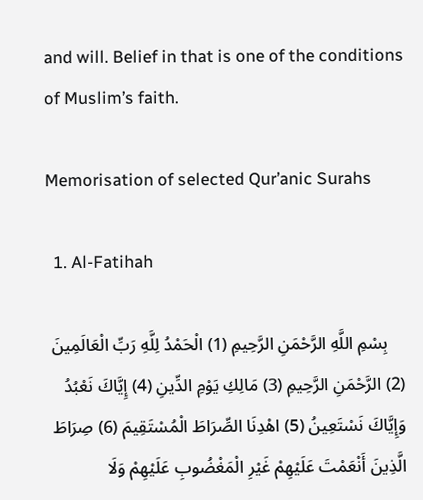and will. Belief in that is one of the conditions of Muslim’s faith.

Memorisation of selected Qur’anic Surahs

  1. Al-Fatihah

    بِسْمِ اللَّهِ الرَّحْمَنِ الرَّحِيمِ (1) الْحَمْدُ لِلَّهِ رَبِّ الْعَالَمِينَ (2) الرَّحْمَنِ الرَّحِيمِ (3) مَالِكِ يَوْمِ الدِّينِ (4) إِيَّاكَ نَعْبُدُ وَإِيَّاكَ نَسْتَعِينُ (5) اهْدِنَا الصِّرَاطَ الْمُسْتَقِيمَ (6) صِرَاطَ الَّذِينَ أَنْعَمْتَ عَلَيْهِمْ غَيْرِ الْمَغْضُوبِ عَلَيْهِمْ وَلَا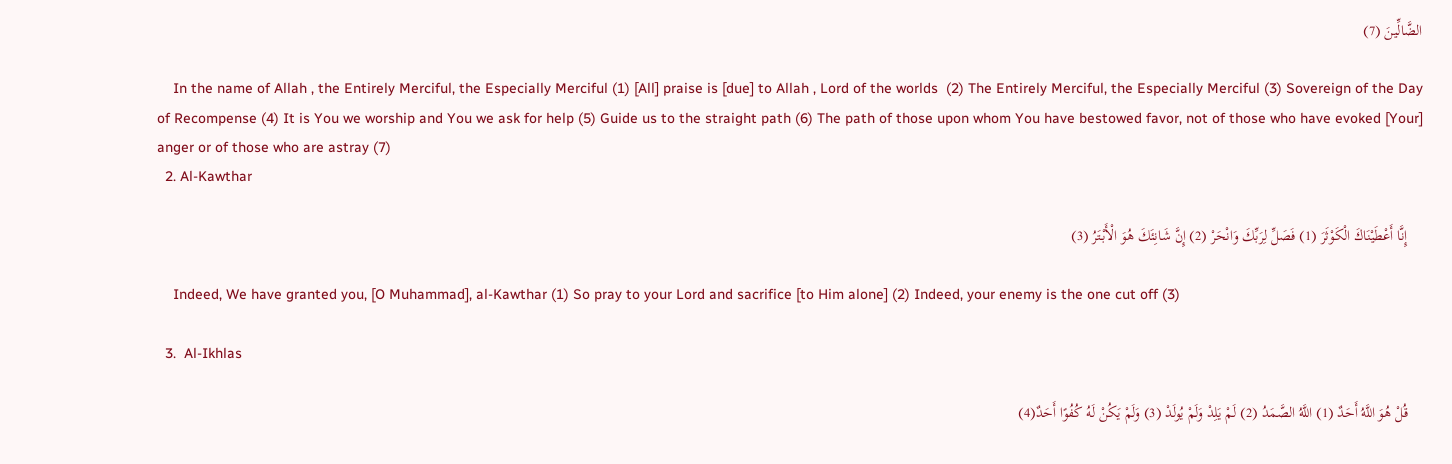الضَّالِّينَ (7)

    In the name of Allah , the Entirely Merciful, the Especially Merciful (1) [All] praise is [due] to Allah , Lord of the worlds  (2) The Entirely Merciful, the Especially Merciful (3) Sovereign of the Day of Recompense (4) It is You we worship and You we ask for help (5) Guide us to the straight path (6) The path of those upon whom You have bestowed favor, not of those who have evoked [Your] anger or of those who are astray (7)
  2. Al-Kawthar

    إِنَّا أَعْطَيْنَاكَ الْكَوْثَرَ (1) فَصَلِّ لِرَبِّكَ وَانْحَرْ (2) إِنَّ شَانِئَكَ هُوَ الْأَبْتَرُ (3)

    Indeed, We have granted you, [O Muhammad], al-Kawthar (1) So pray to your Lord and sacrifice [to Him alone] (2) Indeed, your enemy is the one cut off (3)

  3.  Al-Ikhlas

    قُلْ هُوَ اللَّهُ أَحَدٌ (1) اللَّهُ الصَّمَدُ (2) لَمْ يَلِدْ وَلَمْ يُولَدْ (3) وَلَمْ يَكُنْ لَهُ كُفُوًا أَحَدٌ(4)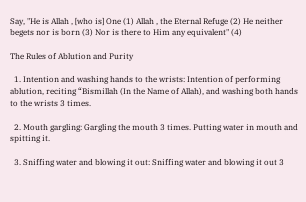Say, "He is Allah , [who is] One (1) Allah , the Eternal Refuge (2) He neither begets nor is born (3) Nor is there to Him any equivalent" (4)

The Rules of Ablution and Purity

  1. Intention and washing hands to the wrists: Intention of performing ablution, reciting “Bismillah (In the Name of Allah), and washing both hands to the wrists 3 times.

  2. Mouth gargling: Gargling the mouth 3 times. Putting water in mouth and spitting it.

  3. Sniffing water and blowing it out: Sniffing water and blowing it out 3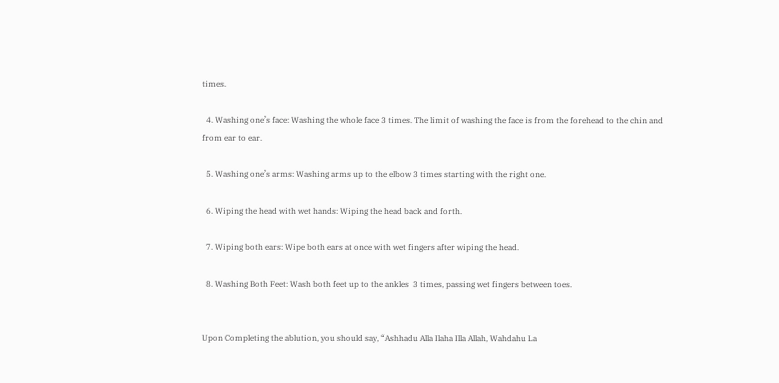times.

  4. Washing one’s face: Washing the whole face 3 times. The limit of washing the face is from the forehead to the chin and from ear to ear.

  5. Washing one’s arms: Washing arms up to the elbow 3 times starting with the right one.

  6. Wiping the head with wet hands: Wiping the head back and forth.

  7. Wiping both ears: Wipe both ears at once with wet fingers after wiping the head.

  8. Washing Both Feet: Wash both feet up to the ankles  3 times, passing wet fingers between toes.


Upon Completing the ablution, you should say, “Ashhadu Alla Ilaha Illa Allah, Wahdahu La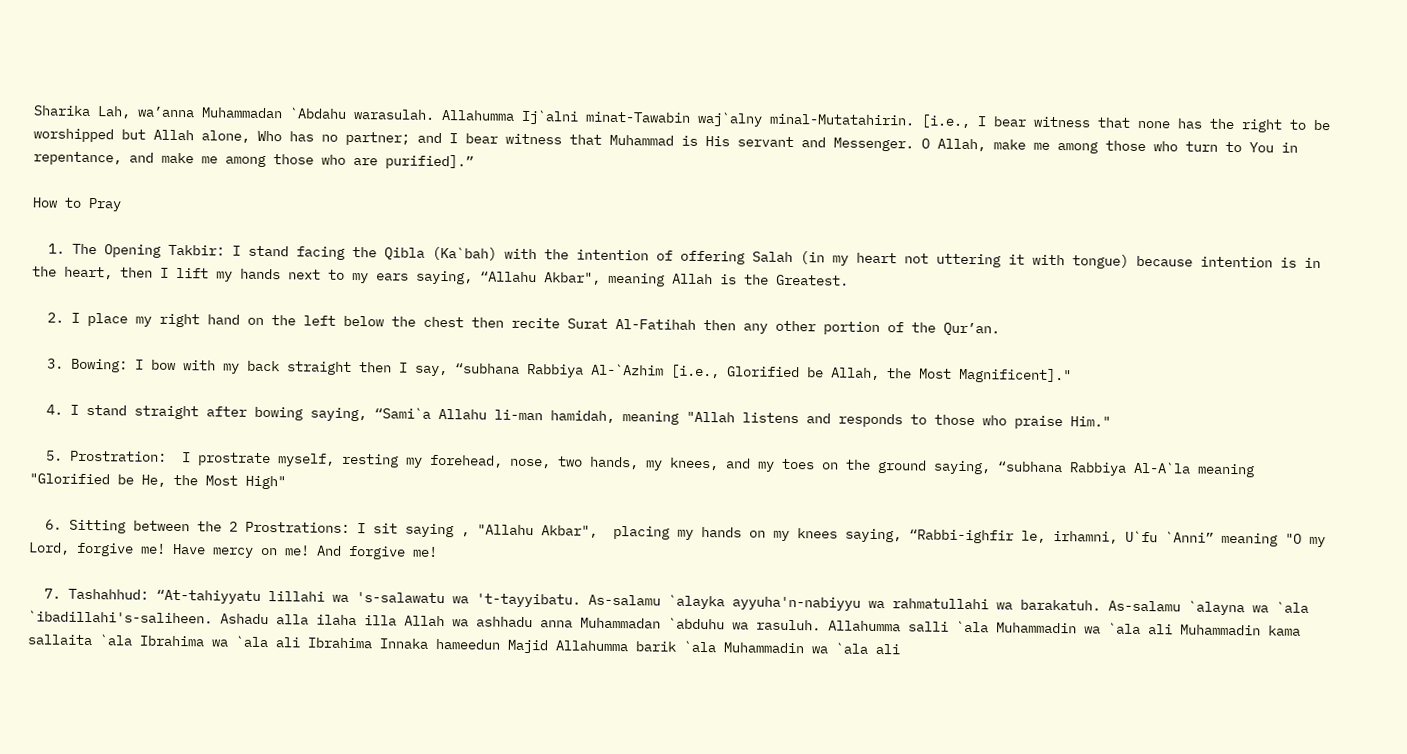Sharika Lah, wa’anna Muhammadan `Abdahu warasulah. Allahumma Ij`alni minat-Tawabin waj`alny minal-Mutatahirin. [i.e., I bear witness that none has the right to be worshipped but Allah alone, Who has no partner; and I bear witness that Muhammad is His servant and Messenger. O Allah, make me among those who turn to You in repentance, and make me among those who are purified].”

How to Pray

  1. The Opening Takbir: I stand facing the Qibla (Ka`bah) with the intention of offering Salah (in my heart not uttering it with tongue) because intention is in the heart, then I lift my hands next to my ears saying, “Allahu Akbar", meaning Allah is the Greatest.

  2. I place my right hand on the left below the chest then recite Surat Al-Fatihah then any other portion of the Qur’an.

  3. Bowing: I bow with my back straight then I say, “subhana Rabbiya Al-`Azhim [i.e., Glorified be Allah, the Most Magnificent]."

  4. I stand straight after bowing saying, “Sami`a Allahu li-man hamidah, meaning "Allah listens and responds to those who praise Him."

  5. Prostration:  I prostrate myself, resting my forehead, nose, two hands, my knees, and my toes on the ground saying, “subhana Rabbiya Al-A`la meaning "Glorified be He, the Most High"

  6. Sitting between the 2 Prostrations: I sit saying , "Allahu Akbar",  placing my hands on my knees saying, “Rabbi-ighfir le, irhamni, U`fu `Anni” meaning "O my Lord, forgive me! Have mercy on me! And forgive me!

  7. Tashahhud: “At-tahiyyatu lillahi wa 's-salawatu wa 't-tayyibatu. As-salamu `alayka ayyuha'n-nabiyyu wa rahmatullahi wa barakatuh. As-salamu `alayna wa `ala `ibadillahi's-saliheen. Ashadu alla ilaha illa Allah wa ashhadu anna Muhammadan `abduhu wa rasuluh. Allahumma salli `ala Muhammadin wa `ala ali Muhammadin kama sallaita `ala Ibrahima wa `ala ali Ibrahima Innaka hameedun Majid Allahumma barik `ala Muhammadin wa `ala ali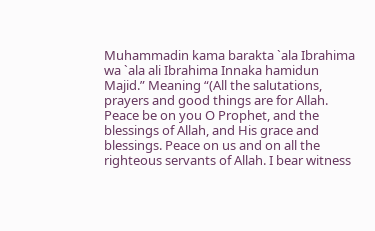Muhammadin kama barakta `ala Ibrahima wa `ala ali Ibrahima Innaka hamidun Majid.” Meaning “(All the salutations, prayers and good things are for Allah. Peace be on you O Prophet, and the blessings of Allah, and His grace and blessings. Peace on us and on all the righteous servants of Allah. I bear witness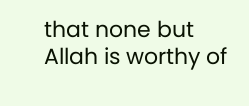that none but Allah is worthy of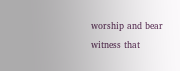worship and bear witness that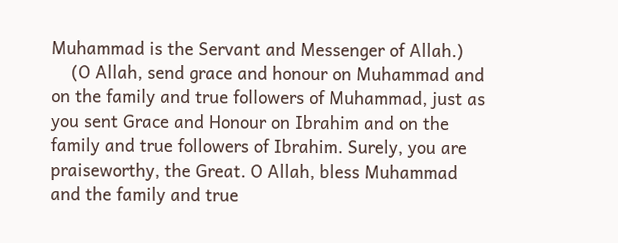Muhammad is the Servant and Messenger of Allah.)
    (O Allah, send grace and honour on Muhammad and on the family and true followers of Muhammad, just as you sent Grace and Honour on Ibrahim and on the family and true followers of Ibrahim. Surely, you are praiseworthy, the Great. O Allah, bless Muhammad and the family and true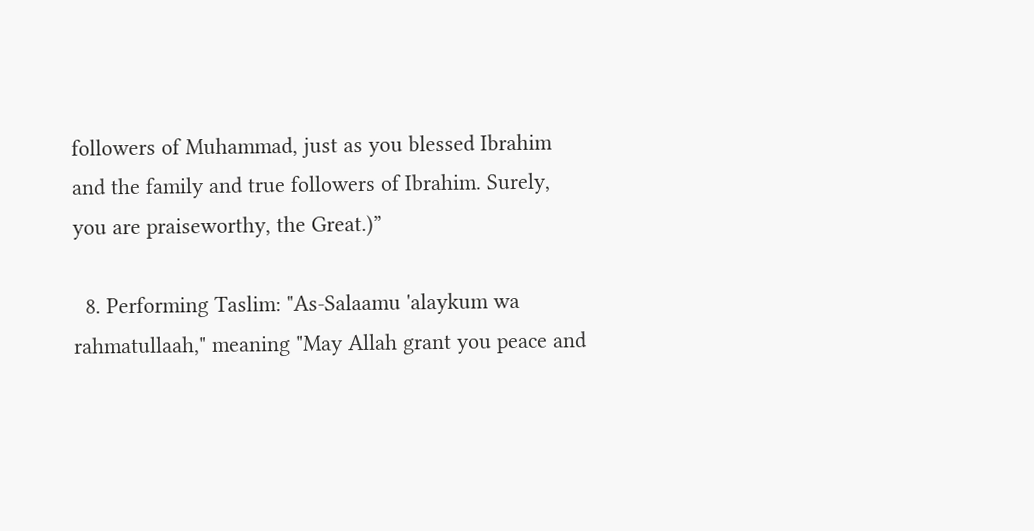followers of Muhammad, just as you blessed Ibrahim and the family and true followers of Ibrahim. Surely, you are praiseworthy, the Great.)”

  8. Performing Taslim: "As-Salaamu 'alaykum wa rahmatullaah," meaning "May Allah grant you peace and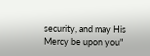security, and may His Mercy be upon you"